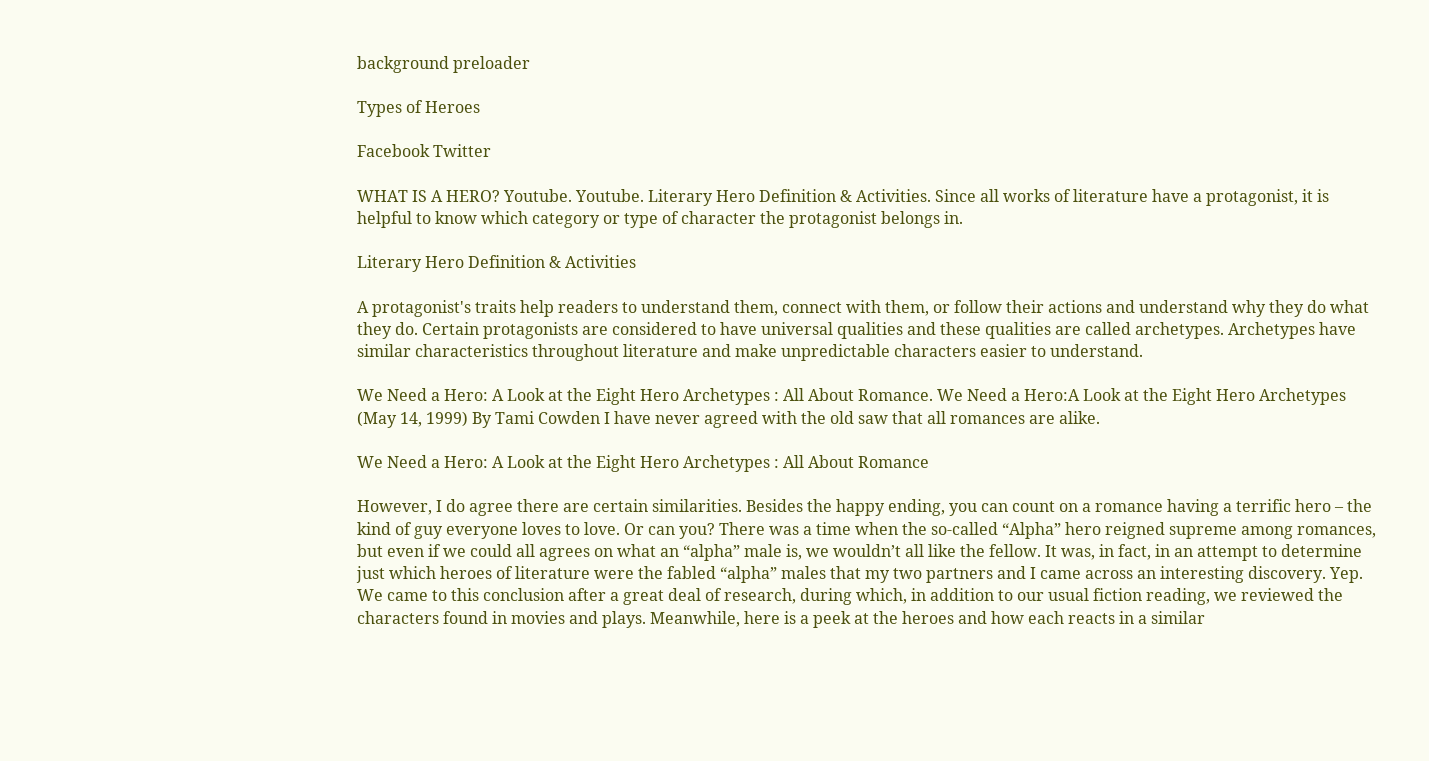background preloader

Types of Heroes

Facebook Twitter

WHAT IS A HERO? Youtube. Youtube. Literary Hero Definition & Activities. Since all works of literature have a protagonist, it is helpful to know which category or type of character the protagonist belongs in.

Literary Hero Definition & Activities

A protagonist's traits help readers to understand them, connect with them, or follow their actions and understand why they do what they do. Certain protagonists are considered to have universal qualities and these qualities are called archetypes. Archetypes have similar characteristics throughout literature and make unpredictable characters easier to understand.

We Need a Hero: A Look at the Eight Hero Archetypes : All About Romance. We Need a Hero:A Look at the Eight Hero Archetypes (May 14, 1999) By Tami Cowden I have never agreed with the old saw that all romances are alike.

We Need a Hero: A Look at the Eight Hero Archetypes : All About Romance

However, I do agree there are certain similarities. Besides the happy ending, you can count on a romance having a terrific hero – the kind of guy everyone loves to love. Or can you? There was a time when the so-called “Alpha” hero reigned supreme among romances, but even if we could all agrees on what an “alpha” male is, we wouldn’t all like the fellow. It was, in fact, in an attempt to determine just which heroes of literature were the fabled “alpha” males that my two partners and I came across an interesting discovery. Yep. We came to this conclusion after a great deal of research, during which, in addition to our usual fiction reading, we reviewed the characters found in movies and plays. Meanwhile, here is a peek at the heroes and how each reacts in a similar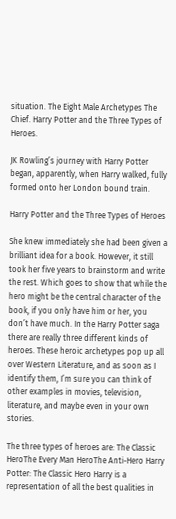situation. The Eight Male Archetypes The Chief. Harry Potter and the Three Types of Heroes.

JK Rowling’s journey with Harry Potter began, apparently, when Harry walked, fully formed onto her London bound train.

Harry Potter and the Three Types of Heroes

She knew immediately she had been given a brilliant idea for a book. However, it still took her five years to brainstorm and write the rest. Which goes to show that while the hero might be the central character of the book, if you only have him or her, you don’t have much. In the Harry Potter saga there are really three different kinds of heroes. These heroic archetypes pop up all over Western Literature, and as soon as I identify them, I’m sure you can think of other examples in movies, television, literature, and maybe even in your own stories.

The three types of heroes are: The Classic HeroThe Every Man HeroThe Anti-Hero Harry Potter: The Classic Hero Harry is a representation of all the best qualities in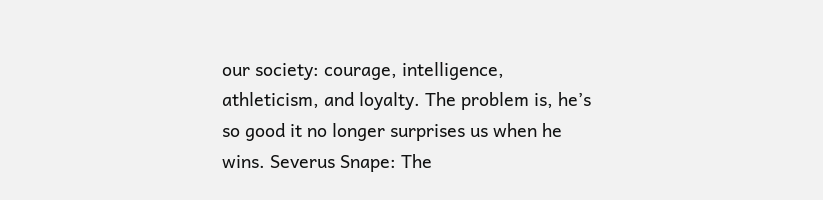our society: courage, intelligence, athleticism, and loyalty. The problem is, he’s so good it no longer surprises us when he wins. Severus Snape: The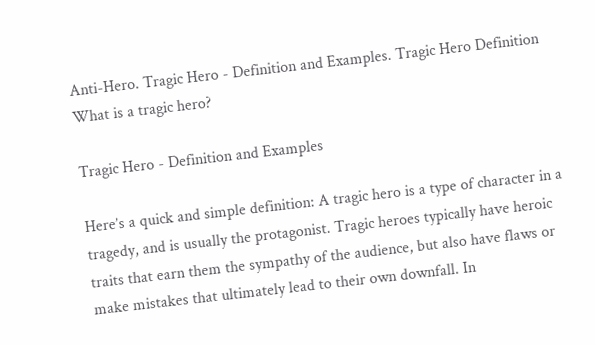Anti-Hero. Tragic Hero - Definition and Examples. Tragic Hero Definition What is a tragic hero?

Tragic Hero - Definition and Examples

Here’s a quick and simple definition: A tragic hero is a type of character in a tragedy, and is usually the protagonist. Tragic heroes typically have heroic traits that earn them the sympathy of the audience, but also have flaws or make mistakes that ultimately lead to their own downfall. In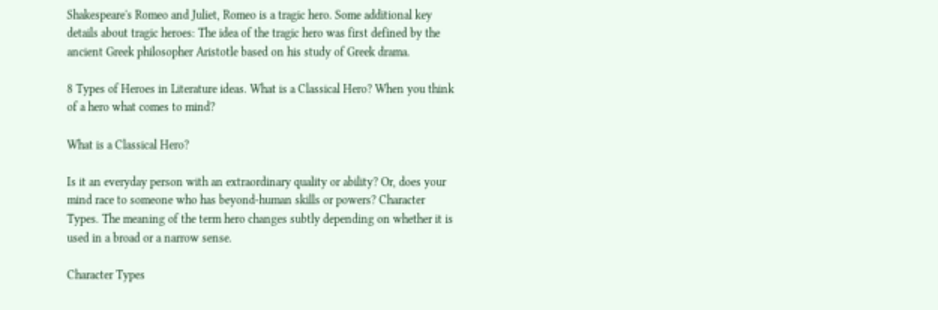Shakespeare's Romeo and Juliet, Romeo is a tragic hero. Some additional key details about tragic heroes: The idea of the tragic hero was first defined by the ancient Greek philosopher Aristotle based on his study of Greek drama.

8 Types of Heroes in Literature ideas. What is a Classical Hero? When you think of a hero what comes to mind?

What is a Classical Hero?

Is it an everyday person with an extraordinary quality or ability? Or, does your mind race to someone who has beyond-human skills or powers? Character Types. The meaning of the term hero changes subtly depending on whether it is used in a broad or a narrow sense.

Character Types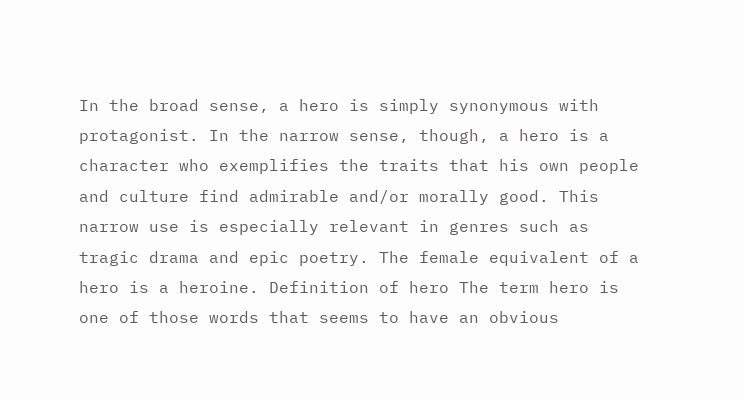In the broad sense, a hero is simply synonymous with protagonist. In the narrow sense, though, a hero is a character who exemplifies the traits that his own people and culture find admirable and/or morally good. This narrow use is especially relevant in genres such as tragic drama and epic poetry. The female equivalent of a hero is a heroine. Definition of hero The term hero is one of those words that seems to have an obvious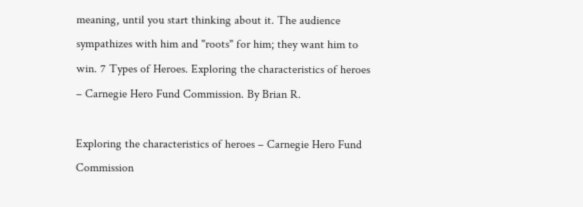meaning, until you start thinking about it. The audience sympathizes with him and "roots" for him; they want him to win. 7 Types of Heroes. Exploring the characteristics of heroes – Carnegie Hero Fund Commission. By Brian R.

Exploring the characteristics of heroes – Carnegie Hero Fund Commission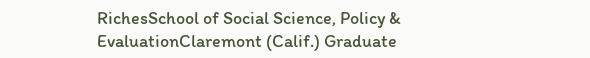RichesSchool of Social Science, Policy & EvaluationClaremont (Calif.) Graduate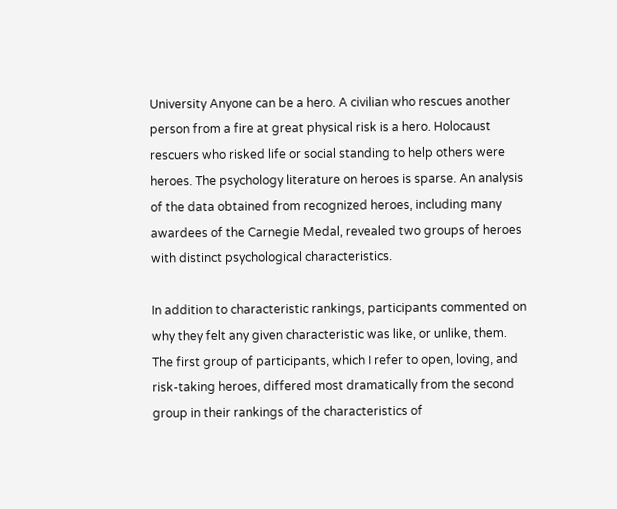University Anyone can be a hero. A civilian who rescues another person from a fire at great physical risk is a hero. Holocaust rescuers who risked life or social standing to help others were heroes. The psychology literature on heroes is sparse. An analysis of the data obtained from recognized heroes, including many awardees of the Carnegie Medal, revealed two groups of heroes with distinct psychological characteristics.

In addition to characteristic rankings, participants commented on why they felt any given characteristic was like, or unlike, them. The first group of participants, which I refer to open, loving, and risk-taking heroes, differed most dramatically from the second group in their rankings of the characteristics of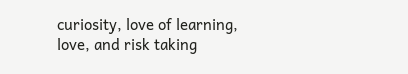curiosity, love of learning, love, and risk taking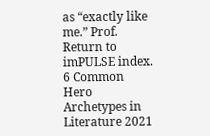as “exactly like me.” Prof. Return to imPULSE index. 6 Common Hero Archetypes in Literature 2021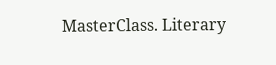MasterClass. Literary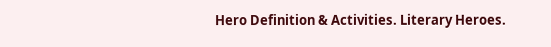Hero Definition & Activities. Literary Heroes.